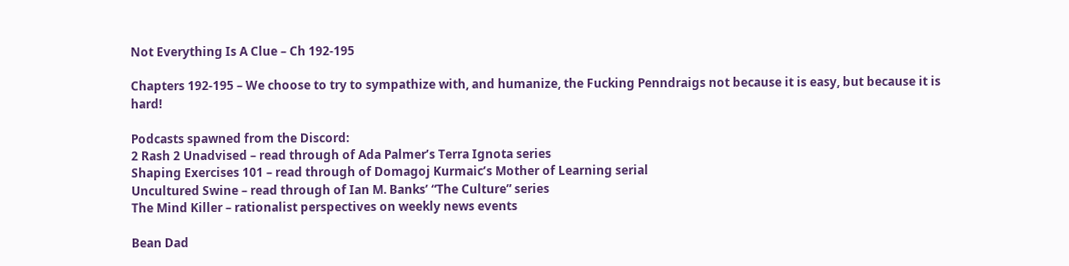Not Everything Is A Clue – Ch 192-195

Chapters 192-195 – We choose to try to sympathize with, and humanize, the Fucking Penndraigs not because it is easy, but because it is hard!

Podcasts spawned from the Discord:
2 Rash 2 Unadvised – read through of Ada Palmer’s Terra Ignota series
Shaping Exercises 101 – read through of Domagoj Kurmaic’s Mother of Learning serial
Uncultured Swine – read through of Ian M. Banks’ “The Culture” series
The Mind Killer – rationalist perspectives on weekly news events

Bean Dad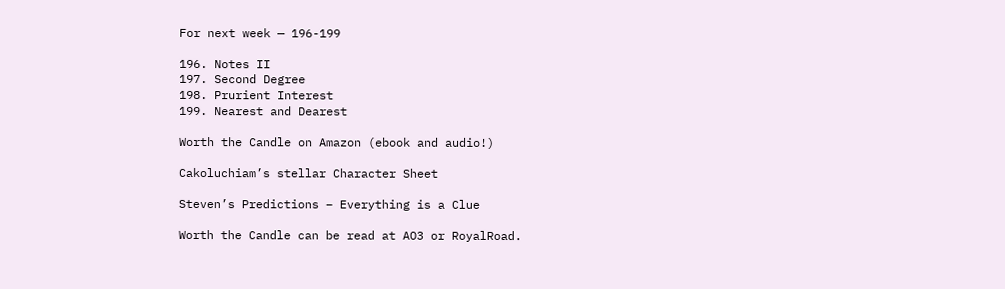For next week — 196-199

196. Notes II
197. Second Degree
198. Prurient Interest
199. Nearest and Dearest

Worth the Candle on Amazon (ebook and audio!)

Cakoluchiam’s stellar Character Sheet

Steven’s Predictions – Everything is a Clue

Worth the Candle can be read at AO3 or RoyalRoad.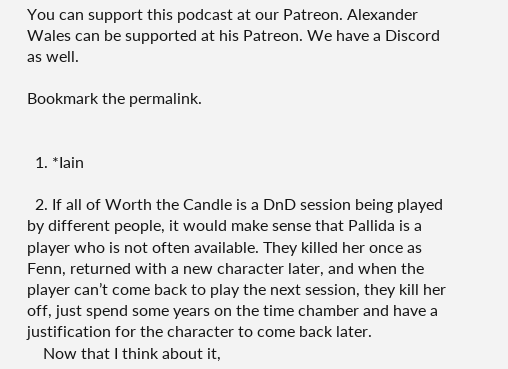You can support this podcast at our Patreon. Alexander Wales can be supported at his Patreon. We have a Discord as well.

Bookmark the permalink.


  1. *Iain

  2. If all of Worth the Candle is a DnD session being played by different people, it would make sense that Pallida is a player who is not often available. They killed her once as Fenn, returned with a new character later, and when the player can’t come back to play the next session, they kill her off, just spend some years on the time chamber and have a justification for the character to come back later.
    Now that I think about it,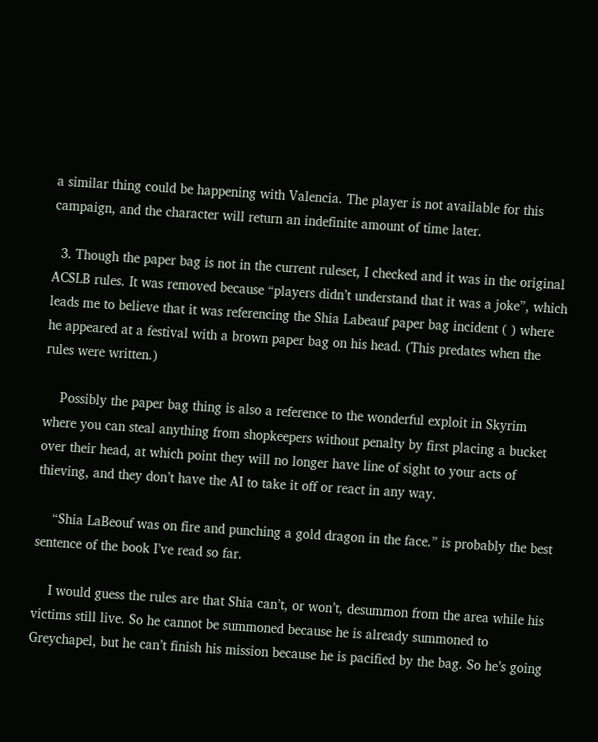a similar thing could be happening with Valencia. The player is not available for this campaign, and the character will return an indefinite amount of time later.

  3. Though the paper bag is not in the current ruleset, I checked and it was in the original ACSLB rules. It was removed because “players didn’t understand that it was a joke”, which leads me to believe that it was referencing the Shia Labeauf paper bag incident ( ) where he appeared at a festival with a brown paper bag on his head. (This predates when the rules were written.)

    Possibly the paper bag thing is also a reference to the wonderful exploit in Skyrim where you can steal anything from shopkeepers without penalty by first placing a bucket over their head, at which point they will no longer have line of sight to your acts of thieving, and they don’t have the AI to take it off or react in any way.

    “Shia LaBeouf was on fire and punching a gold dragon in the face.” is probably the best sentence of the book I’ve read so far.

    I would guess the rules are that Shia can’t, or won’t, desummon from the area while his victims still live. So he cannot be summoned because he is already summoned to Greychapel, but he can’t finish his mission because he is pacified by the bag. So he’s going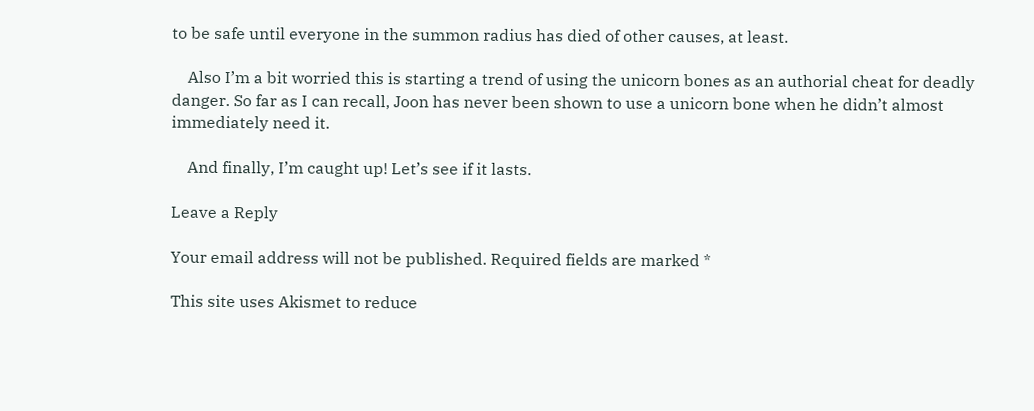to be safe until everyone in the summon radius has died of other causes, at least.

    Also I’m a bit worried this is starting a trend of using the unicorn bones as an authorial cheat for deadly danger. So far as I can recall, Joon has never been shown to use a unicorn bone when he didn’t almost immediately need it.

    And finally, I’m caught up! Let’s see if it lasts.

Leave a Reply

Your email address will not be published. Required fields are marked *

This site uses Akismet to reduce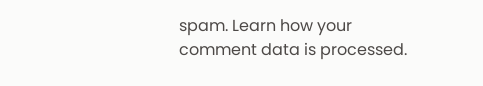spam. Learn how your comment data is processed.